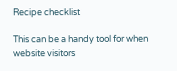Recipe checklist

This can be a handy tool for when website visitors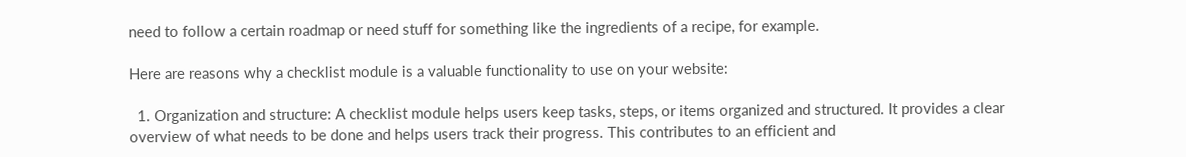need to follow a certain roadmap or need stuff for something like the ingredients of a recipe, for example.

Here are reasons why a checklist module is a valuable functionality to use on your website:

  1. Organization and structure: A checklist module helps users keep tasks, steps, or items organized and structured. It provides a clear overview of what needs to be done and helps users track their progress. This contributes to an efficient and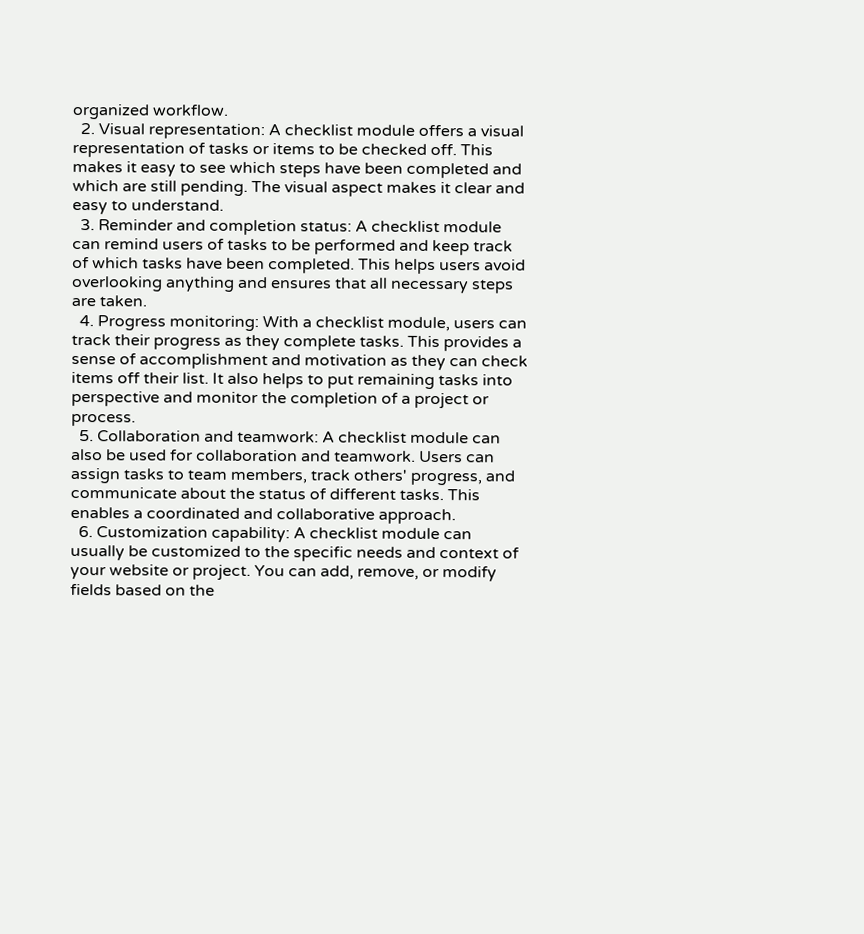organized workflow.
  2. Visual representation: A checklist module offers a visual representation of tasks or items to be checked off. This makes it easy to see which steps have been completed and which are still pending. The visual aspect makes it clear and easy to understand.
  3. Reminder and completion status: A checklist module can remind users of tasks to be performed and keep track of which tasks have been completed. This helps users avoid overlooking anything and ensures that all necessary steps are taken.
  4. Progress monitoring: With a checklist module, users can track their progress as they complete tasks. This provides a sense of accomplishment and motivation as they can check items off their list. It also helps to put remaining tasks into perspective and monitor the completion of a project or process.
  5. Collaboration and teamwork: A checklist module can also be used for collaboration and teamwork. Users can assign tasks to team members, track others' progress, and communicate about the status of different tasks. This enables a coordinated and collaborative approach.
  6. Customization capability: A checklist module can usually be customized to the specific needs and context of your website or project. You can add, remove, or modify fields based on the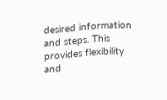desired information and steps. This provides flexibility and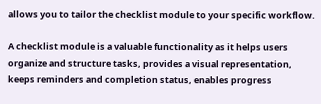allows you to tailor the checklist module to your specific workflow.

A checklist module is a valuable functionality as it helps users organize and structure tasks, provides a visual representation, keeps reminders and completion status, enables progress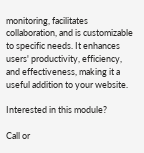monitoring, facilitates collaboration, and is customizable to specific needs. It enhances users' productivity, efficiency, and effectiveness, making it a useful addition to your website.

Interested in this module?

Call or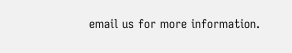email us for more information.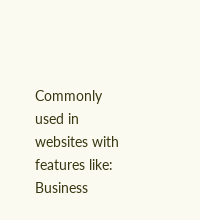Commonly used in websites with features like:
Business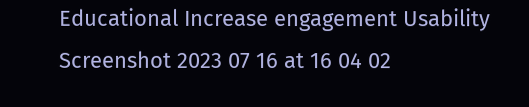Educational Increase engagement Usability
Screenshot 2023 07 16 at 16 04 02